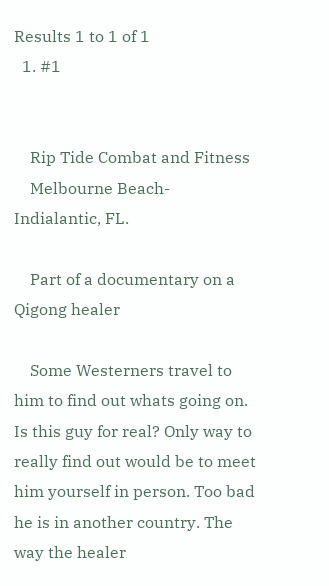Results 1 to 1 of 1
  1. #1


    Rip Tide Combat and Fitness
    Melbourne Beach- Indialantic, FL.

    Part of a documentary on a Qigong healer

    Some Westerners travel to him to find out whats going on. Is this guy for real? Only way to really find out would be to meet him yourself in person. Too bad he is in another country. The way the healer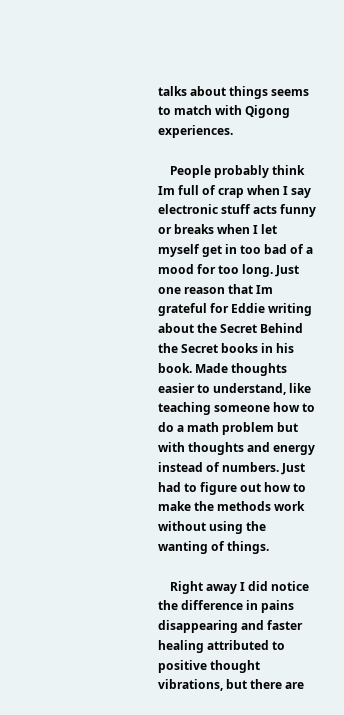talks about things seems to match with Qigong experiences.

    People probably think Im full of crap when I say electronic stuff acts funny or breaks when I let myself get in too bad of a mood for too long. Just one reason that Im grateful for Eddie writing about the Secret Behind the Secret books in his book. Made thoughts easier to understand, like teaching someone how to do a math problem but with thoughts and energy instead of numbers. Just had to figure out how to make the methods work without using the wanting of things.

    Right away I did notice the difference in pains disappearing and faster healing attributed to positive thought vibrations, but there are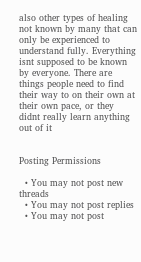also other types of healing not known by many that can only be experienced to understand fully. Everything isnt supposed to be known by everyone. There are things people need to find their way to on their own at their own pace, or they didnt really learn anything out of it


Posting Permissions

  • You may not post new threads
  • You may not post replies
  • You may not post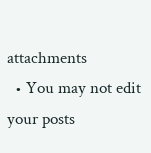attachments
  • You may not edit your posts